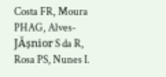Costa FR, Moura PHAG, Alves-JĂșnior S da R, Rosa PS, Nunes I.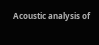Acoustic analysis of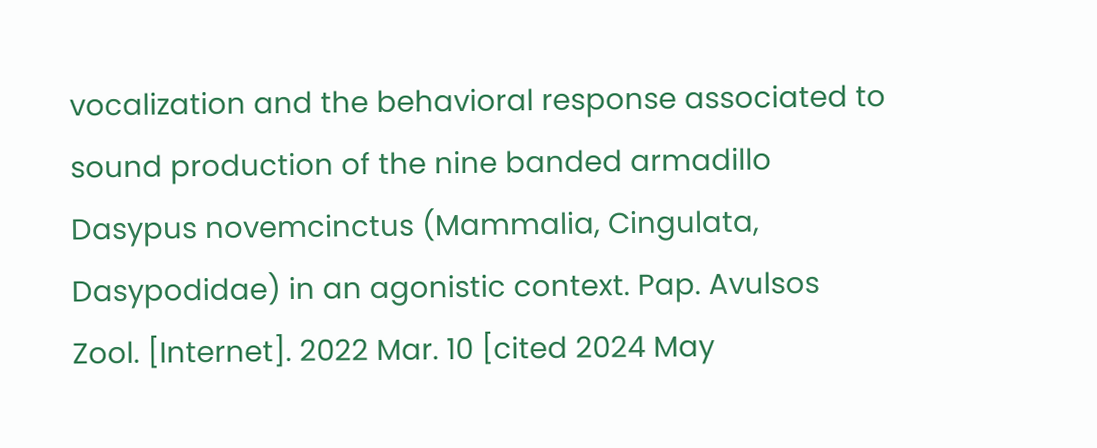vocalization and the behavioral response associated to sound production of the nine banded armadillo Dasypus novemcinctus (Mammalia, Cingulata, Dasypodidae) in an agonistic context. Pap. Avulsos Zool. [Internet]. 2022 Mar. 10 [cited 2024 May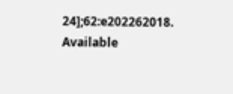24];62:e202262018. Available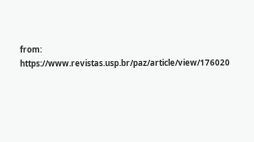from: https://www.revistas.usp.br/paz/article/view/176020